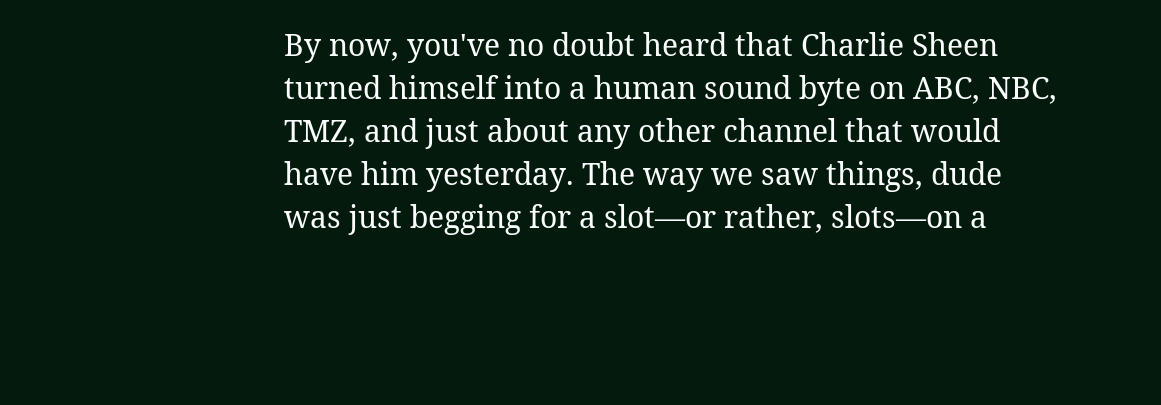By now, you've no doubt heard that Charlie Sheen turned himself into a human sound byte on ABC, NBC, TMZ, and just about any other channel that would have him yesterday. The way we saw things, dude was just begging for a slot—or rather, slots—on a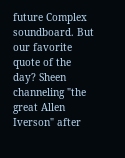future Complex soundboard. But our favorite quote of the day? Sheen channeling "the great Allen Iverson" after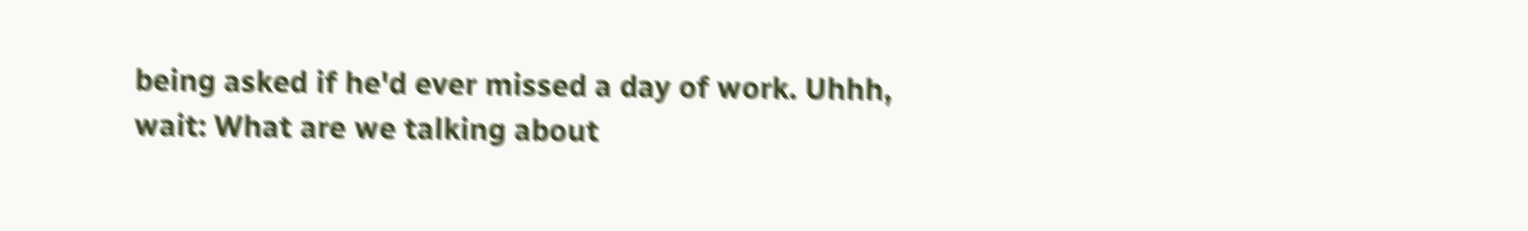being asked if he'd ever missed a day of work. Uhhh, wait: What are we talking about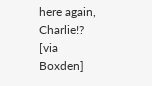here again, Charlie!? [via Boxden]